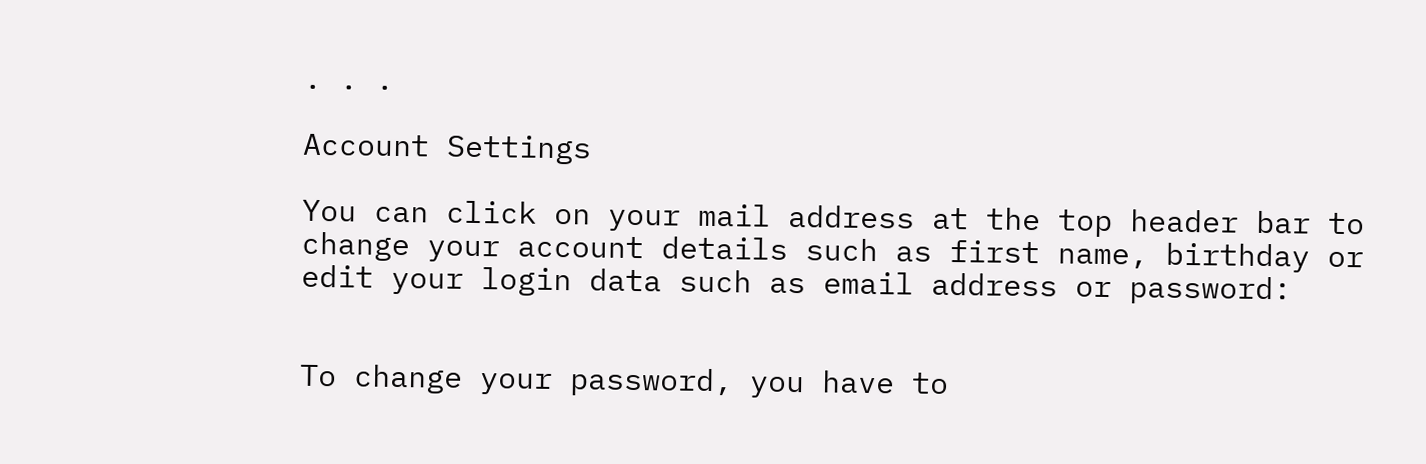. . .

Account Settings

You can click on your mail address at the top header bar to change your account details such as first name, birthday or edit your login data such as email address or password:


To change your password, you have to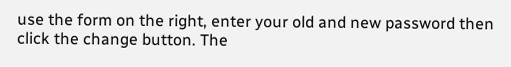use the form on the right, enter your old and new password then click the change button. The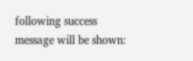following success message will be shown: